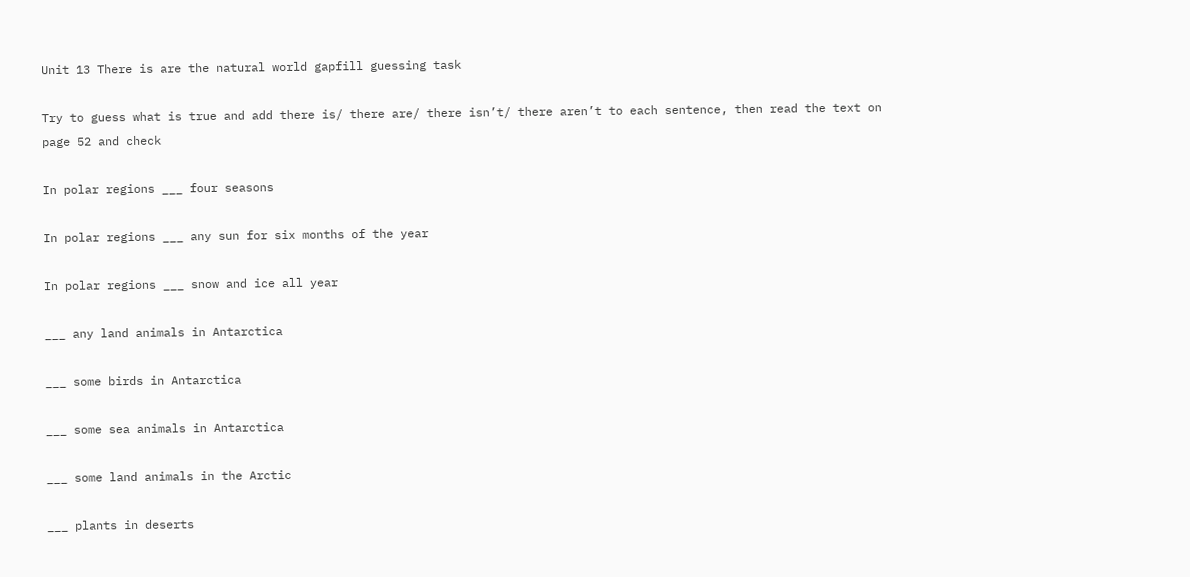Unit 13 There is are the natural world gapfill guessing task

Try to guess what is true and add there is/ there are/ there isn’t/ there aren’t to each sentence, then read the text on page 52 and check

In polar regions ___ four seasons

In polar regions ___ any sun for six months of the year

In polar regions ___ snow and ice all year

___ any land animals in Antarctica

___ some birds in Antarctica

___ some sea animals in Antarctica

___ some land animals in the Arctic

___ plants in deserts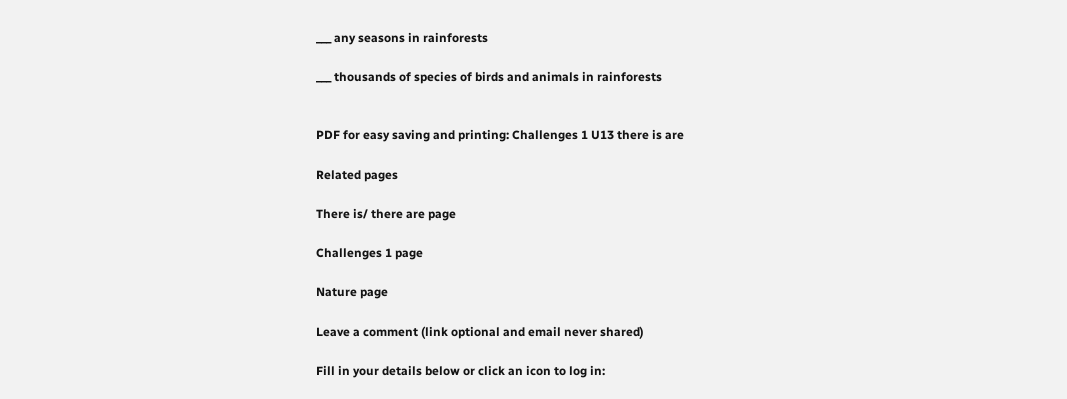___ any seasons in rainforests

___ thousands of species of birds and animals in rainforests


PDF for easy saving and printing: Challenges 1 U13 there is are

Related pages

There is/ there are page

Challenges 1 page

Nature page

Leave a comment (link optional and email never shared)

Fill in your details below or click an icon to log in: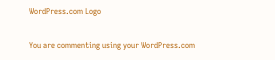WordPress.com Logo

You are commenting using your WordPress.com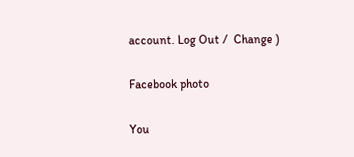account. Log Out /  Change )

Facebook photo

You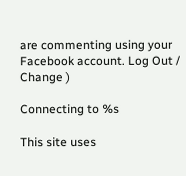are commenting using your Facebook account. Log Out /  Change )

Connecting to %s

This site uses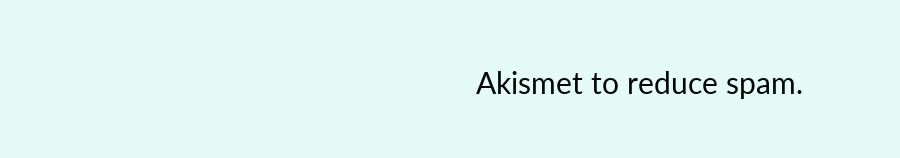Akismet to reduce spam.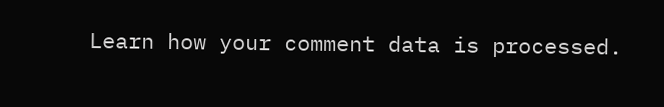Learn how your comment data is processed.